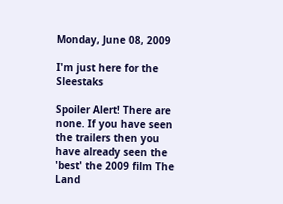Monday, June 08, 2009

I'm just here for the Sleestaks

Spoiler Alert! There are none. If you have seen the trailers then you have already seen the 'best' the 2009 film The Land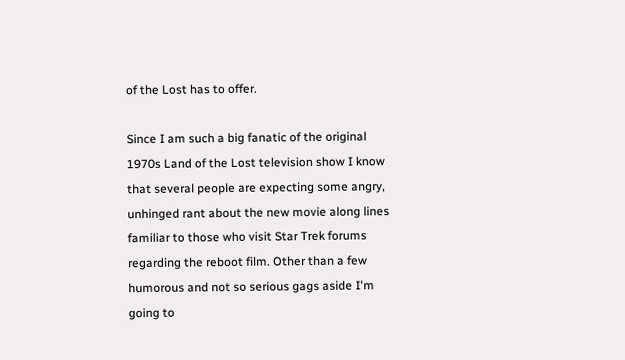of the Lost has to offer.

Since I am such a big fanatic of the original 1970s Land of the Lost television show I know that several people are expecting some angry, unhinged rant about the new movie along lines familiar to those who visit Star Trek forums regarding the reboot film. Other than a few humorous and not so serious gags aside I'm going to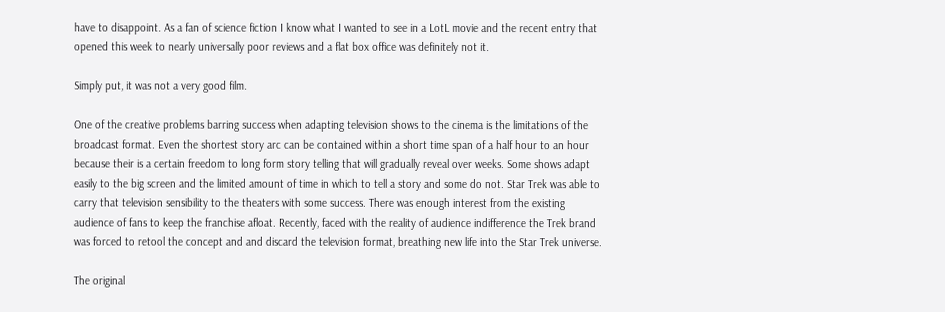have to disappoint. As a fan of science fiction I know what I wanted to see in a LotL movie and the recent entry that opened this week to nearly universally poor reviews and a flat box office was definitely not it.

Simply put, it was not a very good film.

One of the creative problems barring success when adapting television shows to the cinema is the limitations of the broadcast format. Even the shortest story arc can be contained within a short time span of a half hour to an hour because their is a certain freedom to long form story telling that will gradually reveal over weeks. Some shows adapt easily to the big screen and the limited amount of time in which to tell a story and some do not. Star Trek was able to carry that television sensibility to the theaters with some success. There was enough interest from the existing audience of fans to keep the franchise afloat. Recently, faced with the reality of audience indifference the Trek brand was forced to retool the concept and and discard the television format, breathing new life into the Star Trek universe.

The original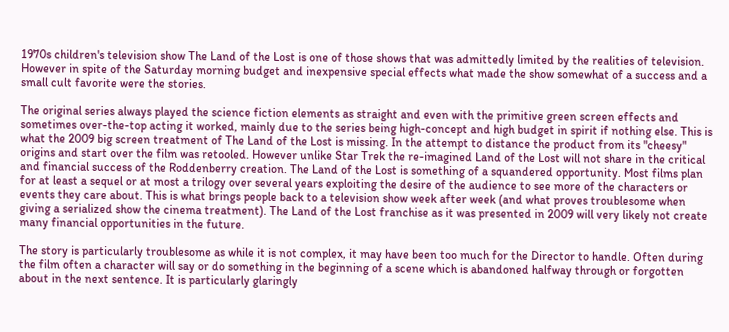1970s children's television show The Land of the Lost is one of those shows that was admittedly limited by the realities of television. However in spite of the Saturday morning budget and inexpensive special effects what made the show somewhat of a success and a small cult favorite were the stories.

The original series always played the science fiction elements as straight and even with the primitive green screen effects and sometimes over-the-top acting it worked, mainly due to the series being high-concept and high budget in spirit if nothing else. This is what the 2009 big screen treatment of The Land of the Lost is missing. In the attempt to distance the product from its "cheesy" origins and start over the film was retooled. However unlike Star Trek the re-imagined Land of the Lost will not share in the critical and financial success of the Roddenberry creation. The Land of the Lost is something of a squandered opportunity. Most films plan for at least a sequel or at most a trilogy over several years exploiting the desire of the audience to see more of the characters or events they care about. This is what brings people back to a television show week after week (and what proves troublesome when giving a serialized show the cinema treatment). The Land of the Lost franchise as it was presented in 2009 will very likely not create many financial opportunities in the future.

The story is particularly troublesome as while it is not complex, it may have been too much for the Director to handle. Often during the film often a character will say or do something in the beginning of a scene which is abandoned halfway through or forgotten about in the next sentence. It is particularly glaringly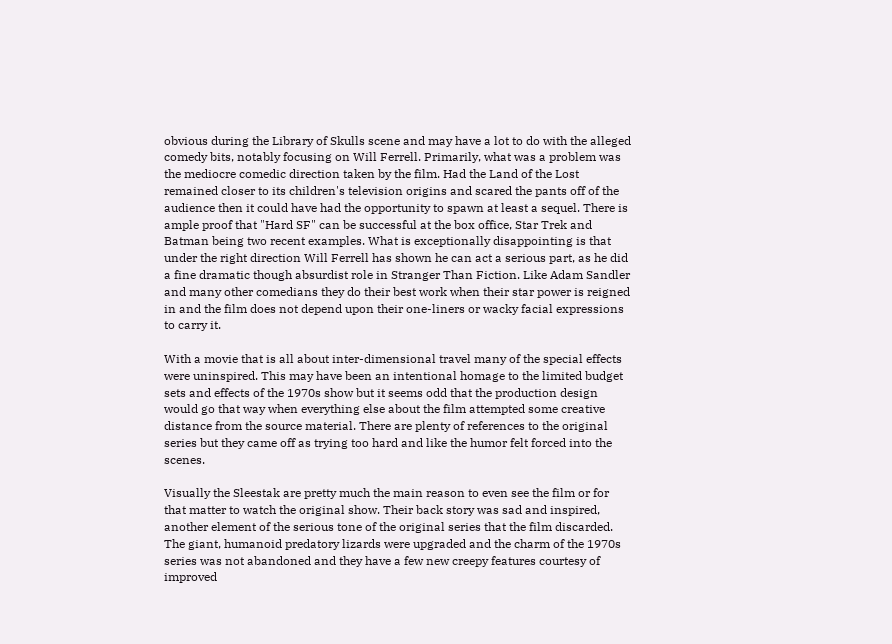obvious during the Library of Skulls scene and may have a lot to do with the alleged comedy bits, notably focusing on Will Ferrell. Primarily, what was a problem was the mediocre comedic direction taken by the film. Had the Land of the Lost remained closer to its children's television origins and scared the pants off of the audience then it could have had the opportunity to spawn at least a sequel. There is ample proof that "Hard SF" can be successful at the box office, Star Trek and Batman being two recent examples. What is exceptionally disappointing is that under the right direction Will Ferrell has shown he can act a serious part, as he did a fine dramatic though absurdist role in Stranger Than Fiction. Like Adam Sandler and many other comedians they do their best work when their star power is reigned in and the film does not depend upon their one-liners or wacky facial expressions to carry it.

With a movie that is all about inter-dimensional travel many of the special effects were uninspired. This may have been an intentional homage to the limited budget sets and effects of the 1970s show but it seems odd that the production design would go that way when everything else about the film attempted some creative distance from the source material. There are plenty of references to the original series but they came off as trying too hard and like the humor felt forced into the scenes.

Visually the Sleestak are pretty much the main reason to even see the film or for that matter to watch the original show. Their back story was sad and inspired, another element of the serious tone of the original series that the film discarded. The giant, humanoid predatory lizards were upgraded and the charm of the 1970s series was not abandoned and they have a few new creepy features courtesy of improved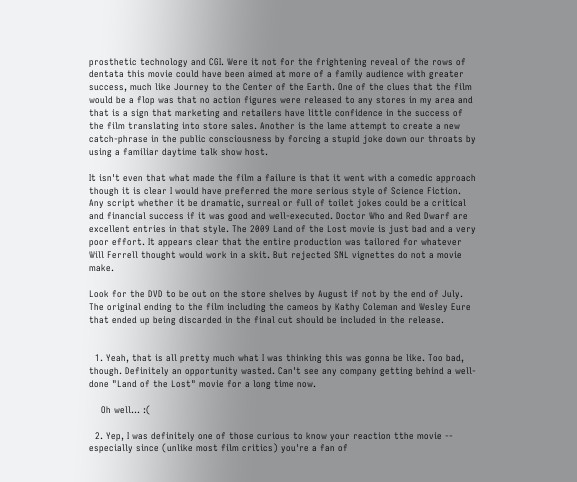prosthetic technology and CGI. Were it not for the frightening reveal of the rows of dentata this movie could have been aimed at more of a family audience with greater success, much like Journey to the Center of the Earth. One of the clues that the film would be a flop was that no action figures were released to any stores in my area and that is a sign that marketing and retailers have little confidence in the success of the film translating into store sales. Another is the lame attempt to create a new catch-phrase in the public consciousness by forcing a stupid joke down our throats by using a familiar daytime talk show host.

It isn't even that what made the film a failure is that it went with a comedic approach though it is clear I would have preferred the more serious style of Science Fiction. Any script whether it be dramatic, surreal or full of toilet jokes could be a critical and financial success if it was good and well-executed. Doctor Who and Red Dwarf are excellent entries in that style. The 2009 Land of the Lost movie is just bad and a very poor effort. It appears clear that the entire production was tailored for whatever Will Ferrell thought would work in a skit. But rejected SNL vignettes do not a movie make.

Look for the DVD to be out on the store shelves by August if not by the end of July. The original ending to the film including the cameos by Kathy Coleman and Wesley Eure that ended up being discarded in the final cut should be included in the release.


  1. Yeah, that is all pretty much what I was thinking this was gonna be like. Too bad, though. Definitely an opportunity wasted. Can't see any company getting behind a well-done "Land of the Lost" movie for a long time now.

    Oh well... :(

  2. Yep, I was definitely one of those curious to know your reaction tthe movie -- especially since (unlike most film critics) you're a fan of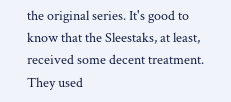the original series. It's good to know that the Sleestaks, at least, received some decent treatment. They used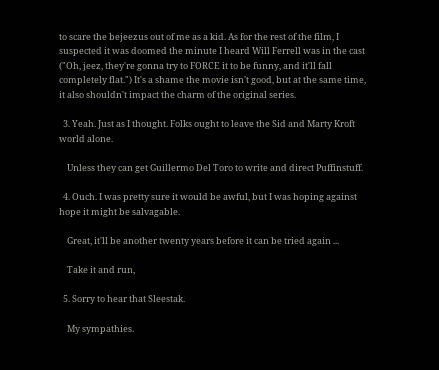to scare the bejeezus out of me as a kid. As for the rest of the film, I suspected it was doomed the minute I heard Will Ferrell was in the cast ("Oh, jeez, they're gonna try to FORCE it to be funny, and it'll fall completely flat.") It's a shame the movie isn't good, but at the same time, it also shouldn't impact the charm of the original series.

  3. Yeah. Just as I thought. Folks ought to leave the Sid and Marty Kroft world alone.

    Unless they can get Guillermo Del Toro to write and direct Puffinstuff.

  4. Ouch. I was pretty sure it would be awful, but I was hoping against hope it might be salvagable.

    Great, it'll be another twenty years before it can be tried again ...

    Take it and run,

  5. Sorry to hear that Sleestak.

    My sympathies.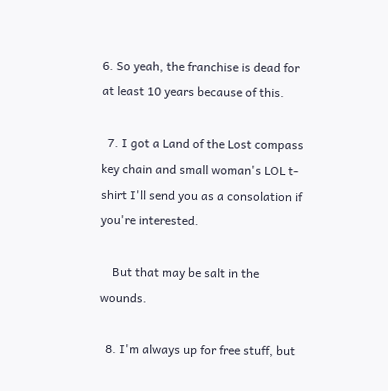6. So yeah, the franchise is dead for at least 10 years because of this.

  7. I got a Land of the Lost compass key chain and small woman's LOL t-shirt I'll send you as a consolation if you're interested.

    But that may be salt in the wounds.

  8. I'm always up for free stuff, but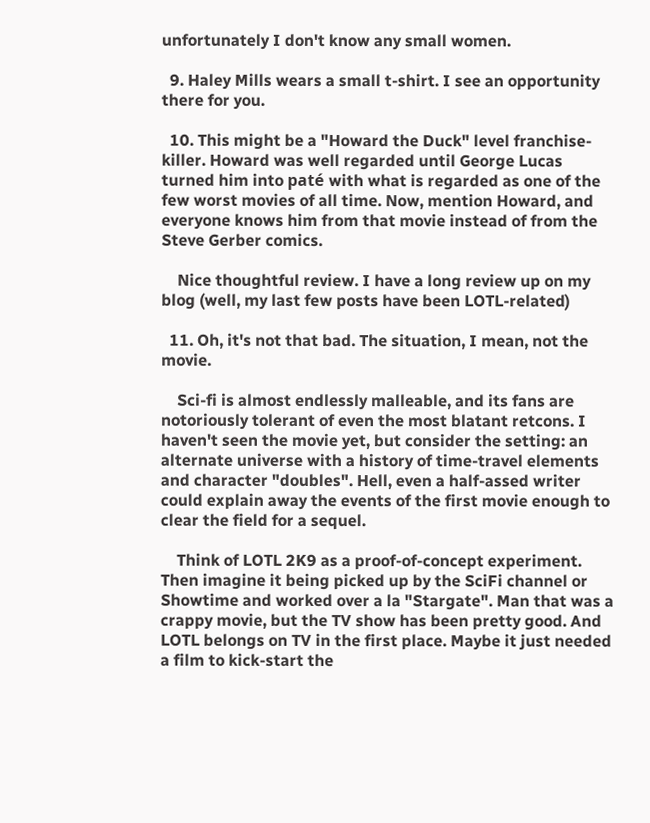unfortunately I don't know any small women.

  9. Haley Mills wears a small t-shirt. I see an opportunity there for you.

  10. This might be a "Howard the Duck" level franchise-killer. Howard was well regarded until George Lucas turned him into paté with what is regarded as one of the few worst movies of all time. Now, mention Howard, and everyone knows him from that movie instead of from the Steve Gerber comics.

    Nice thoughtful review. I have a long review up on my blog (well, my last few posts have been LOTL-related)

  11. Oh, it's not that bad. The situation, I mean, not the movie.

    Sci-fi is almost endlessly malleable, and its fans are notoriously tolerant of even the most blatant retcons. I haven't seen the movie yet, but consider the setting: an alternate universe with a history of time-travel elements and character "doubles". Hell, even a half-assed writer could explain away the events of the first movie enough to clear the field for a sequel.

    Think of LOTL 2K9 as a proof-of-concept experiment. Then imagine it being picked up by the SciFi channel or Showtime and worked over a la "Stargate". Man that was a crappy movie, but the TV show has been pretty good. And LOTL belongs on TV in the first place. Maybe it just needed a film to kick-start the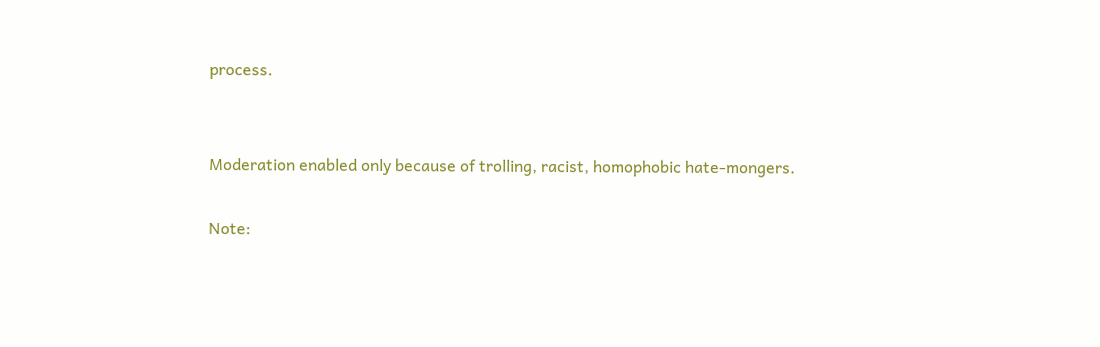process.


Moderation enabled only because of trolling, racist, homophobic hate-mongers.

Note: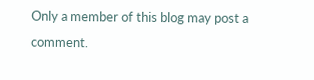Only a member of this blog may post a comment.